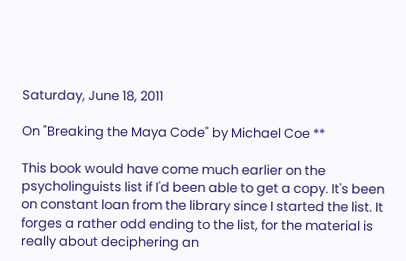Saturday, June 18, 2011

On "Breaking the Maya Code" by Michael Coe **

This book would have come much earlier on the psycholinguists list if I'd been able to get a copy. It's been on constant loan from the library since I started the list. It forges a rather odd ending to the list, for the material is really about deciphering an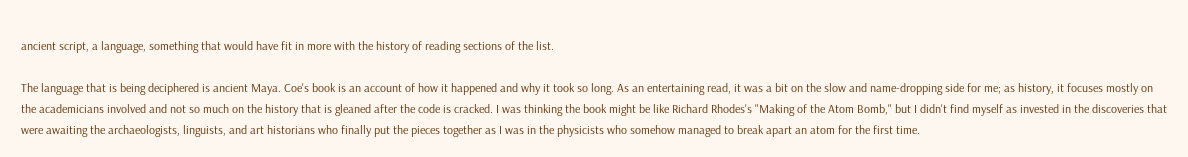ancient script, a language, something that would have fit in more with the history of reading sections of the list.

The language that is being deciphered is ancient Maya. Coe's book is an account of how it happened and why it took so long. As an entertaining read, it was a bit on the slow and name-dropping side for me; as history, it focuses mostly on the academicians involved and not so much on the history that is gleaned after the code is cracked. I was thinking the book might be like Richard Rhodes's "Making of the Atom Bomb," but I didn't find myself as invested in the discoveries that were awaiting the archaeologists, linguists, and art historians who finally put the pieces together as I was in the physicists who somehow managed to break apart an atom for the first time.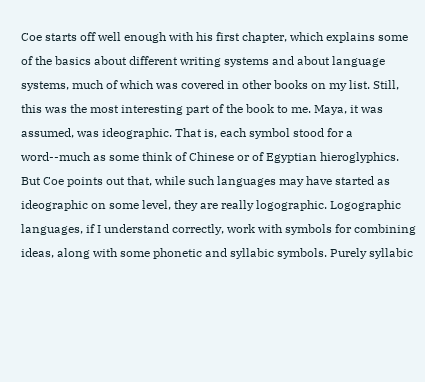Coe starts off well enough with his first chapter, which explains some of the basics about different writing systems and about language systems, much of which was covered in other books on my list. Still, this was the most interesting part of the book to me. Maya, it was assumed, was ideographic. That is, each symbol stood for a word--much as some think of Chinese or of Egyptian hieroglyphics. But Coe points out that, while such languages may have started as ideographic on some level, they are really logographic. Logographic languages, if I understand correctly, work with symbols for combining ideas, along with some phonetic and syllabic symbols. Purely syllabic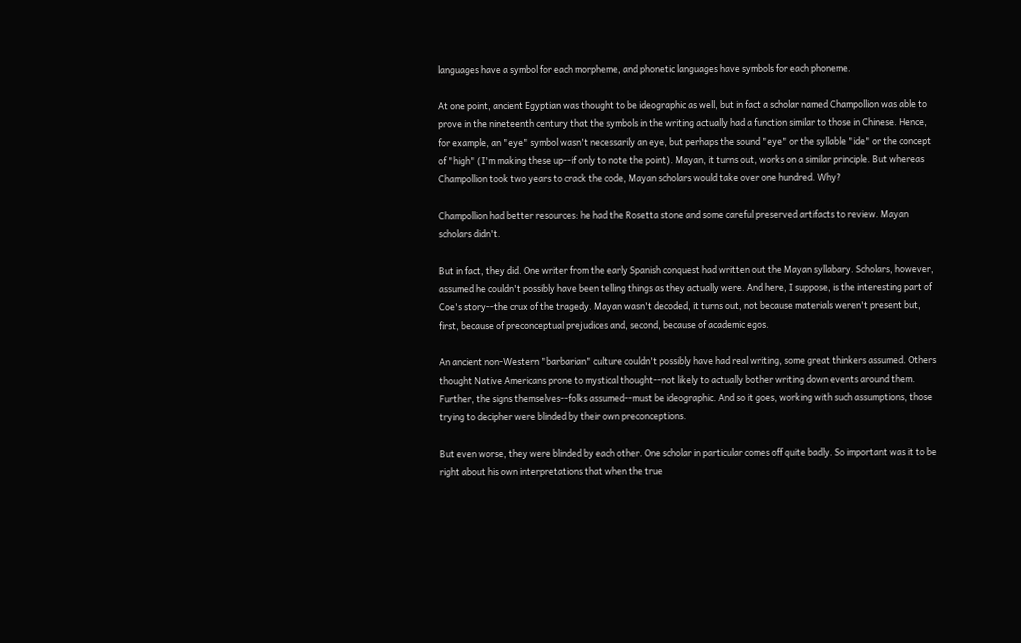languages have a symbol for each morpheme, and phonetic languages have symbols for each phoneme.

At one point, ancient Egyptian was thought to be ideographic as well, but in fact a scholar named Champollion was able to prove in the nineteenth century that the symbols in the writing actually had a function similar to those in Chinese. Hence, for example, an "eye" symbol wasn't necessarily an eye, but perhaps the sound "eye" or the syllable "ide" or the concept of "high" (I'm making these up--if only to note the point). Mayan, it turns out, works on a similar principle. But whereas Champollion took two years to crack the code, Mayan scholars would take over one hundred. Why?

Champollion had better resources: he had the Rosetta stone and some careful preserved artifacts to review. Mayan scholars didn't.

But in fact, they did. One writer from the early Spanish conquest had written out the Mayan syllabary. Scholars, however, assumed he couldn't possibly have been telling things as they actually were. And here, I suppose, is the interesting part of Coe's story--the crux of the tragedy. Mayan wasn't decoded, it turns out, not because materials weren't present but, first, because of preconceptual prejudices and, second, because of academic egos.

An ancient non-Western "barbarian" culture couldn't possibly have had real writing, some great thinkers assumed. Others thought Native Americans prone to mystical thought--not likely to actually bother writing down events around them. Further, the signs themselves--folks assumed--must be ideographic. And so it goes, working with such assumptions, those trying to decipher were blinded by their own preconceptions.

But even worse, they were blinded by each other. One scholar in particular comes off quite badly. So important was it to be right about his own interpretations that when the true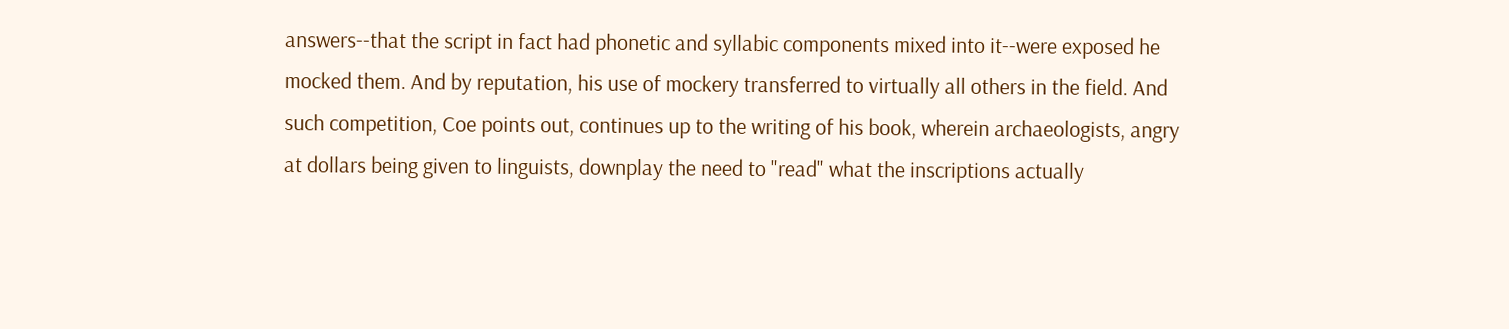answers--that the script in fact had phonetic and syllabic components mixed into it--were exposed he mocked them. And by reputation, his use of mockery transferred to virtually all others in the field. And such competition, Coe points out, continues up to the writing of his book, wherein archaeologists, angry at dollars being given to linguists, downplay the need to "read" what the inscriptions actually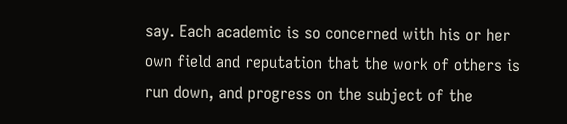say. Each academic is so concerned with his or her own field and reputation that the work of others is run down, and progress on the subject of the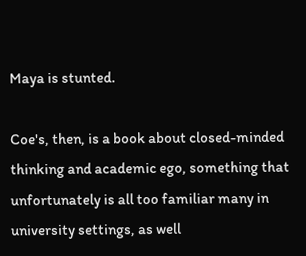Maya is stunted.

Coe's, then, is a book about closed-minded thinking and academic ego, something that unfortunately is all too familiar many in university settings, as well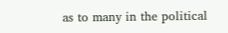as to many in the political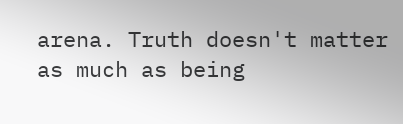arena. Truth doesn't matter as much as being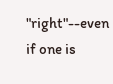"right"--even if one is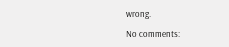wrong.

No comments: